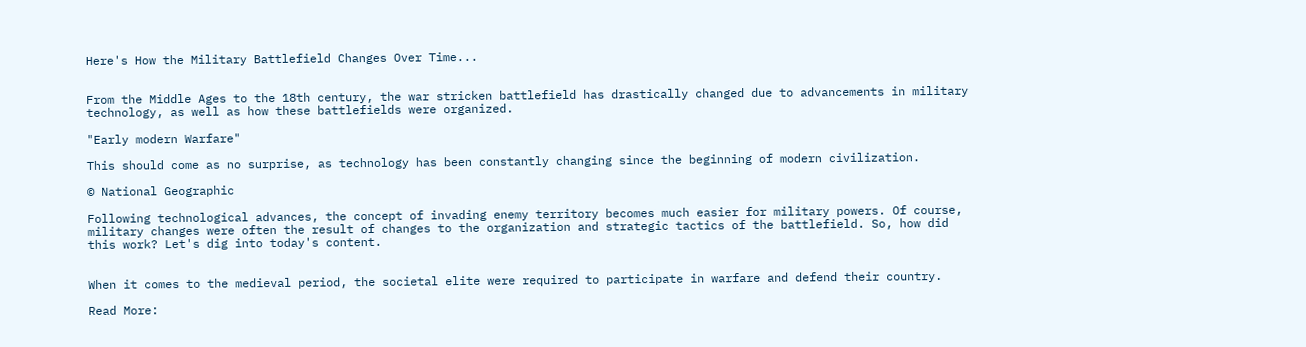Here's How the Military Battlefield Changes Over Time...


From the Middle Ages to the 18th century, the war stricken battlefield has drastically changed due to advancements in military technology, as well as how these battlefields were organized.

"Early modern Warfare"

This should come as no surprise, as technology has been constantly changing since the beginning of modern civilization.

© National Geographic

Following technological advances, the concept of invading enemy territory becomes much easier for military powers. Of course, military changes were often the result of changes to the organization and strategic tactics of the battlefield. So, how did this work? Let's dig into today's content.


When it comes to the medieval period, the societal elite were required to participate in warfare and defend their country.

Read More: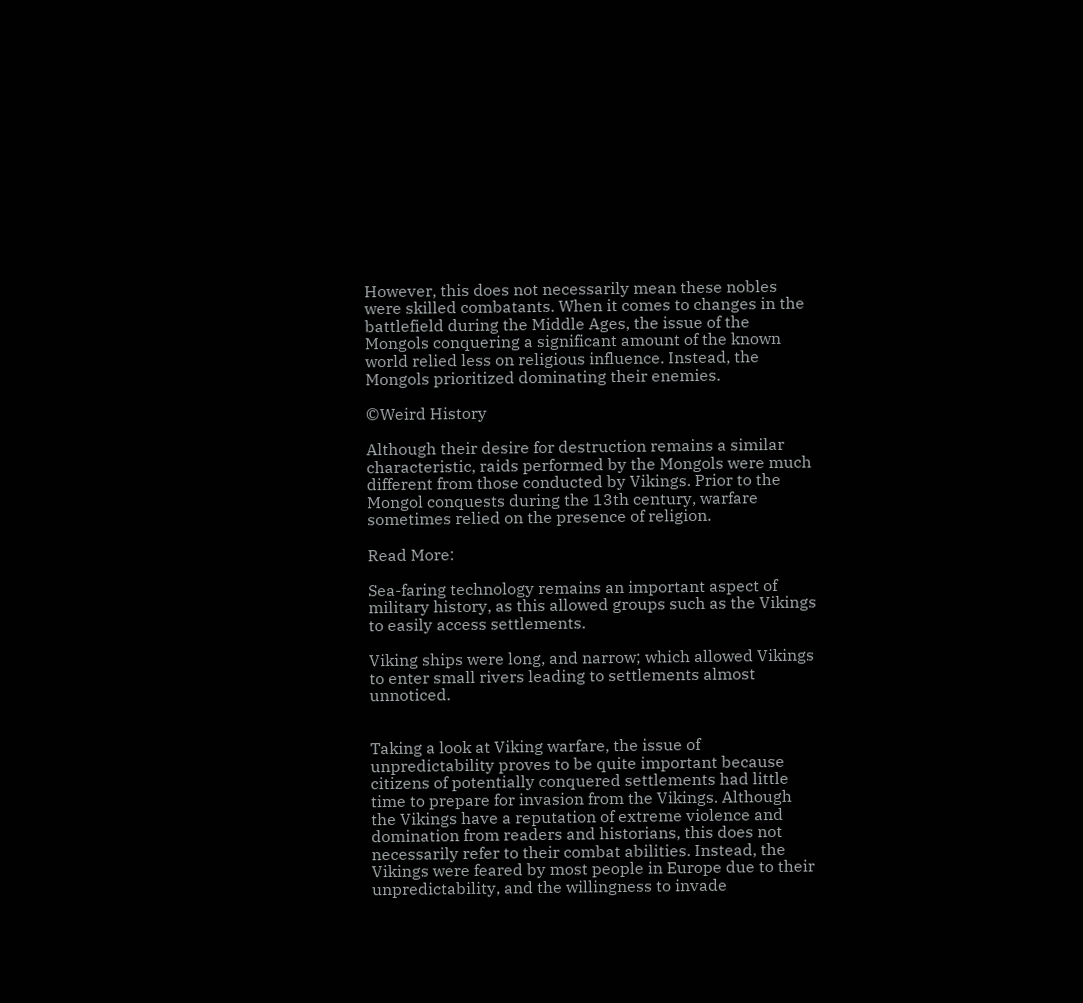However, this does not necessarily mean these nobles were skilled combatants. When it comes to changes in the battlefield during the Middle Ages, the issue of the Mongols conquering a significant amount of the known world relied less on religious influence. Instead, the Mongols prioritized dominating their enemies.

©Weird History

Although their desire for destruction remains a similar characteristic, raids performed by the Mongols were much different from those conducted by Vikings. Prior to the Mongol conquests during the 13th century, warfare sometimes relied on the presence of religion.

Read More:

Sea-faring technology remains an important aspect of military history, as this allowed groups such as the Vikings to easily access settlements.

Viking ships were long, and narrow; which allowed Vikings to enter small rivers leading to settlements almost unnoticed.


Taking a look at Viking warfare, the issue of unpredictability proves to be quite important because citizens of potentially conquered settlements had little time to prepare for invasion from the Vikings. Although the Vikings have a reputation of extreme violence and domination from readers and historians, this does not necessarily refer to their combat abilities. Instead, the Vikings were feared by most people in Europe due to their unpredictability, and the willingness to invade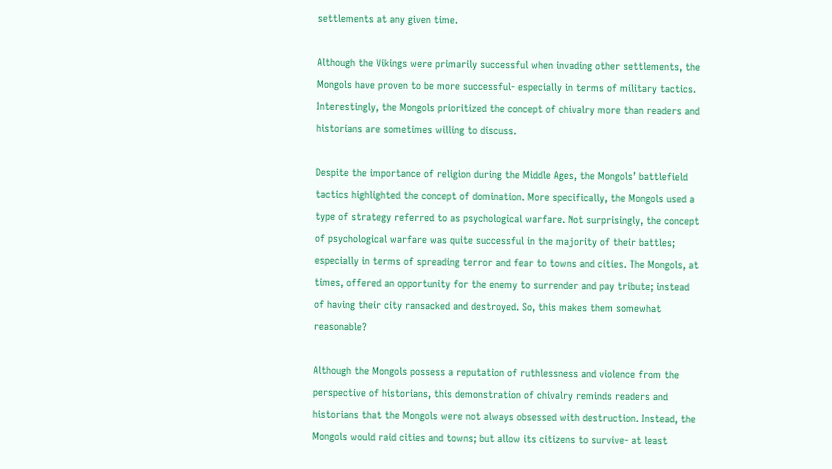settlements at any given time.

Although the Vikings were primarily successful when invading other settlements, the Mongols have proven to be more successful- especially in terms of military tactics. Interestingly, the Mongols prioritized the concept of chivalry more than readers and historians are sometimes willing to discuss.

Despite the importance of religion during the Middle Ages, the Mongols’ battlefield tactics highlighted the concept of domination. More specifically, the Mongols used a type of strategy referred to as psychological warfare. Not surprisingly, the concept of psychological warfare was quite successful in the majority of their battles; especially in terms of spreading terror and fear to towns and cities. The Mongols, at times, offered an opportunity for the enemy to surrender and pay tribute; instead of having their city ransacked and destroyed. So, this makes them somewhat reasonable?

Although the Mongols possess a reputation of ruthlessness and violence from the perspective of historians, this demonstration of chivalry reminds readers and historians that the Mongols were not always obsessed with destruction. Instead, the Mongols would raid cities and towns; but allow its citizens to survive- at least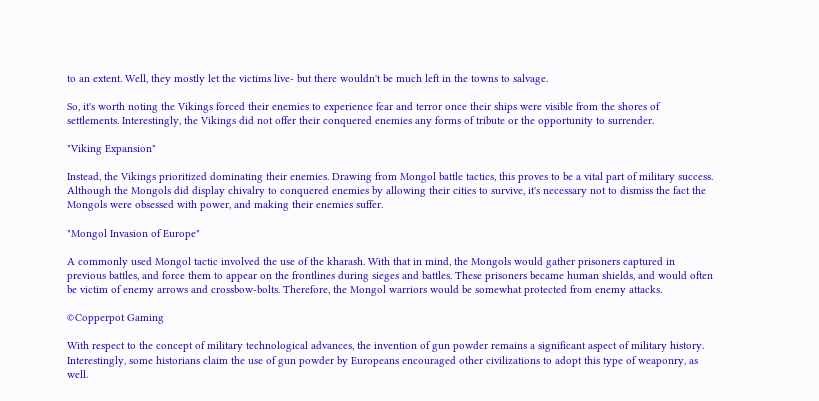to an extent. Well, they mostly let the victims live- but there wouldn't be much left in the towns to salvage.

So, it's worth noting the Vikings forced their enemies to experience fear and terror once their ships were visible from the shores of settlements. Interestingly, the Vikings did not offer their conquered enemies any forms of tribute or the opportunity to surrender.

"Viking Expansion"

Instead, the Vikings prioritized dominating their enemies. Drawing from Mongol battle tactics, this proves to be a vital part of military success. Although the Mongols did display chivalry to conquered enemies by allowing their cities to survive, it's necessary not to dismiss the fact the Mongols were obsessed with power, and making their enemies suffer.

"Mongol Invasion of Europe"

A commonly used Mongol tactic involved the use of the kharash. With that in mind, the Mongols would gather prisoners captured in previous battles, and force them to appear on the frontlines during sieges and battles. These prisoners became human shields, and would often be victim of enemy arrows and crossbow-bolts. Therefore, the Mongol warriors would be somewhat protected from enemy attacks.

©Copperpot Gaming

With respect to the concept of military technological advances, the invention of gun powder remains a significant aspect of military history. Interestingly, some historians claim the use of gun powder by Europeans encouraged other civilizations to adopt this type of weaponry, as well.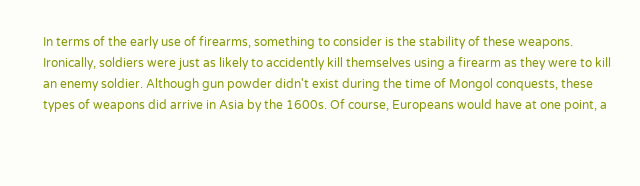In terms of the early use of firearms, something to consider is the stability of these weapons. Ironically, soldiers were just as likely to accidently kill themselves using a firearm as they were to kill an enemy soldier. Although gun powder didn't exist during the time of Mongol conquests, these types of weapons did arrive in Asia by the 1600s. Of course, Europeans would have at one point, a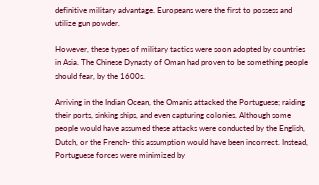definitive military advantage. Europeans were the first to possess and utilize gun powder.

However, these types of military tactics were soon adopted by countries in Asia. The Chinese Dynasty of Oman had proven to be something people should fear, by the 1600s.

Arriving in the Indian Ocean, the Omanis attacked the Portuguese; raiding their ports, sinking ships, and even capturing colonies. Although some people would have assumed these attacks were conducted by the English, Dutch, or the French- this assumption would have been incorrect. Instead, Portuguese forces were minimized by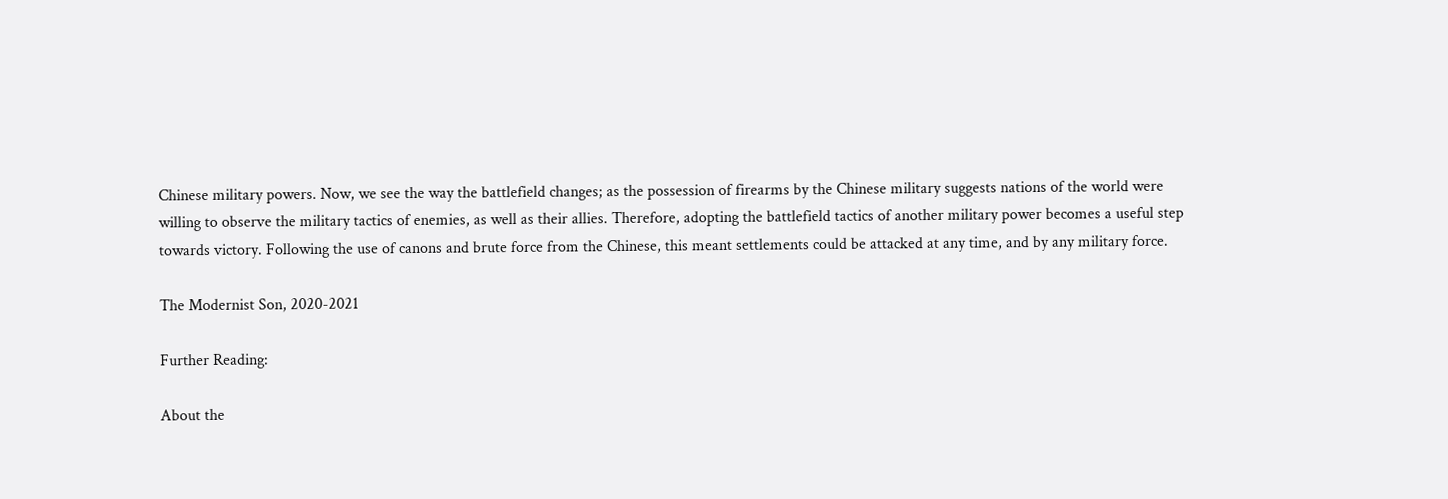Chinese military powers. Now, we see the way the battlefield changes; as the possession of firearms by the Chinese military suggests nations of the world were willing to observe the military tactics of enemies, as well as their allies. Therefore, adopting the battlefield tactics of another military power becomes a useful step towards victory. Following the use of canons and brute force from the Chinese, this meant settlements could be attacked at any time, and by any military force.

The Modernist Son, 2020-2021

Further Reading:

About the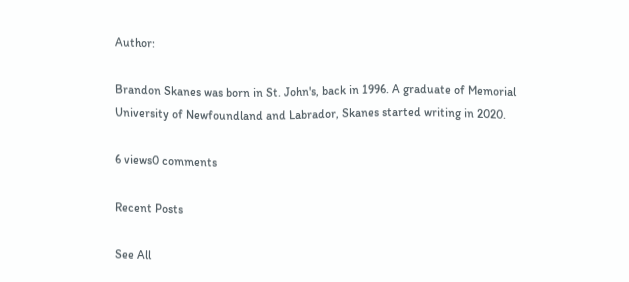Author:

Brandon Skanes was born in St. John's, back in 1996. A graduate of Memorial University of Newfoundland and Labrador, Skanes started writing in 2020.

6 views0 comments

Recent Posts

See All